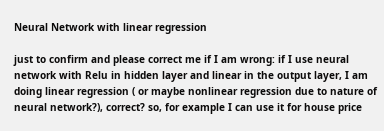Neural Network with linear regression

just to confirm and please correct me if I am wrong: if I use neural network with Relu in hidden layer and linear in the output layer, I am doing linear regression ( or maybe nonlinear regression due to nature of neural network?), correct? so, for example I can use it for house price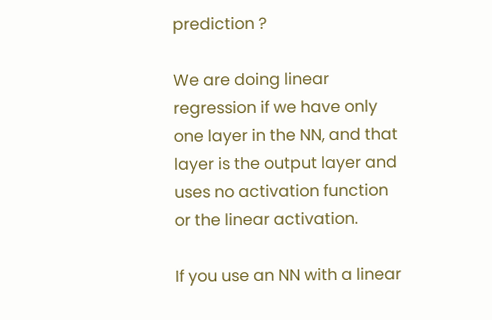prediction ?

We are doing linear regression if we have only one layer in the NN, and that layer is the output layer and uses no activation function or the linear activation.

If you use an NN with a linear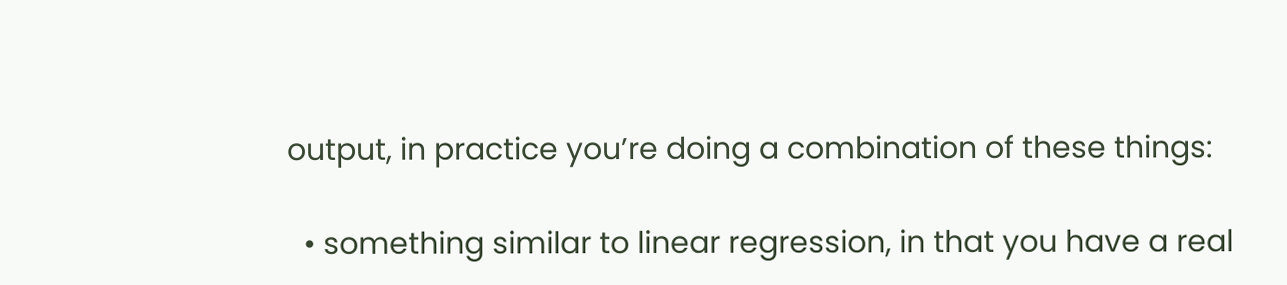output, in practice you’re doing a combination of these things:

  • something similar to linear regression, in that you have a real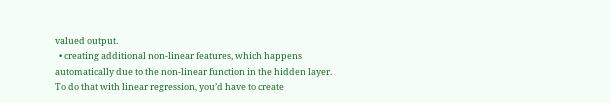valued output.
  • creating additional non-linear features, which happens automatically due to the non-linear function in the hidden layer. To do that with linear regression, you’d have to create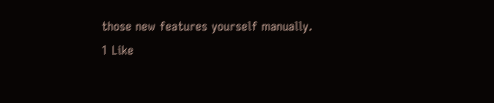those new features yourself manually.
1 Like